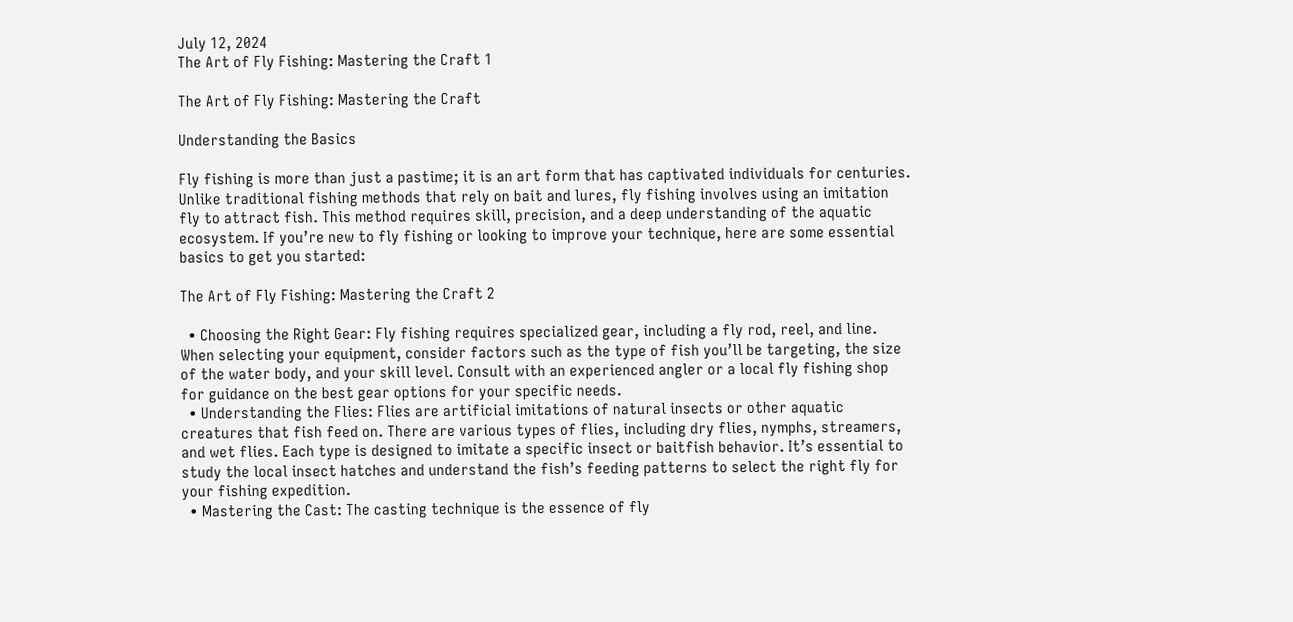July 12, 2024
The Art of Fly Fishing: Mastering the Craft 1

The Art of Fly Fishing: Mastering the Craft

Understanding the Basics

Fly fishing is more than just a pastime; it is an art form that has captivated individuals for centuries. Unlike traditional fishing methods that rely on bait and lures, fly fishing involves using an imitation fly to attract fish. This method requires skill, precision, and a deep understanding of the aquatic ecosystem. If you’re new to fly fishing or looking to improve your technique, here are some essential basics to get you started:

The Art of Fly Fishing: Mastering the Craft 2

  • Choosing the Right Gear: Fly fishing requires specialized gear, including a fly rod, reel, and line. When selecting your equipment, consider factors such as the type of fish you’ll be targeting, the size of the water body, and your skill level. Consult with an experienced angler or a local fly fishing shop for guidance on the best gear options for your specific needs.
  • Understanding the Flies: Flies are artificial imitations of natural insects or other aquatic creatures that fish feed on. There are various types of flies, including dry flies, nymphs, streamers, and wet flies. Each type is designed to imitate a specific insect or baitfish behavior. It’s essential to study the local insect hatches and understand the fish’s feeding patterns to select the right fly for your fishing expedition.
  • Mastering the Cast: The casting technique is the essence of fly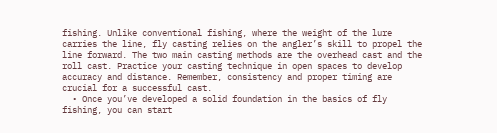fishing. Unlike conventional fishing, where the weight of the lure carries the line, fly casting relies on the angler’s skill to propel the line forward. The two main casting methods are the overhead cast and the roll cast. Practice your casting technique in open spaces to develop accuracy and distance. Remember, consistency and proper timing are crucial for a successful cast.
  • Once you’ve developed a solid foundation in the basics of fly fishing, you can start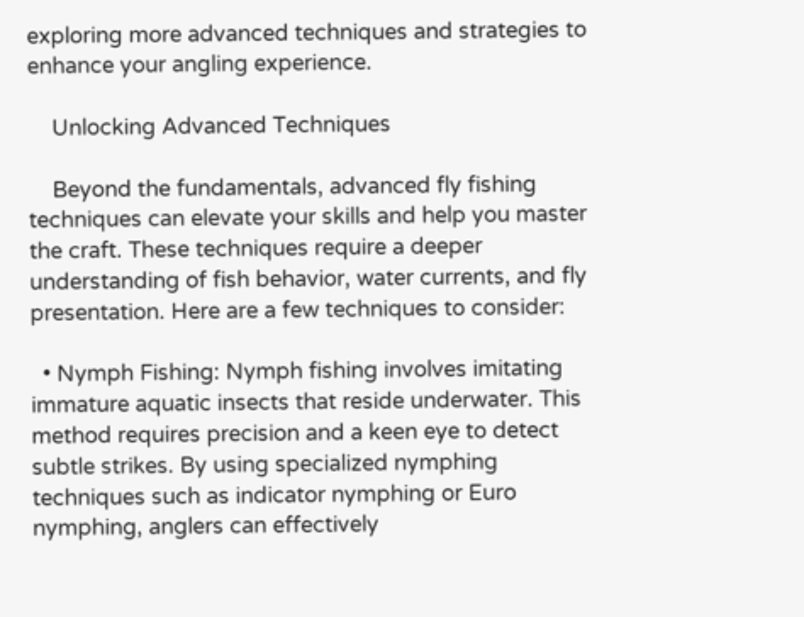exploring more advanced techniques and strategies to enhance your angling experience.

    Unlocking Advanced Techniques

    Beyond the fundamentals, advanced fly fishing techniques can elevate your skills and help you master the craft. These techniques require a deeper understanding of fish behavior, water currents, and fly presentation. Here are a few techniques to consider:

  • Nymph Fishing: Nymph fishing involves imitating immature aquatic insects that reside underwater. This method requires precision and a keen eye to detect subtle strikes. By using specialized nymphing techniques such as indicator nymphing or Euro nymphing, anglers can effectively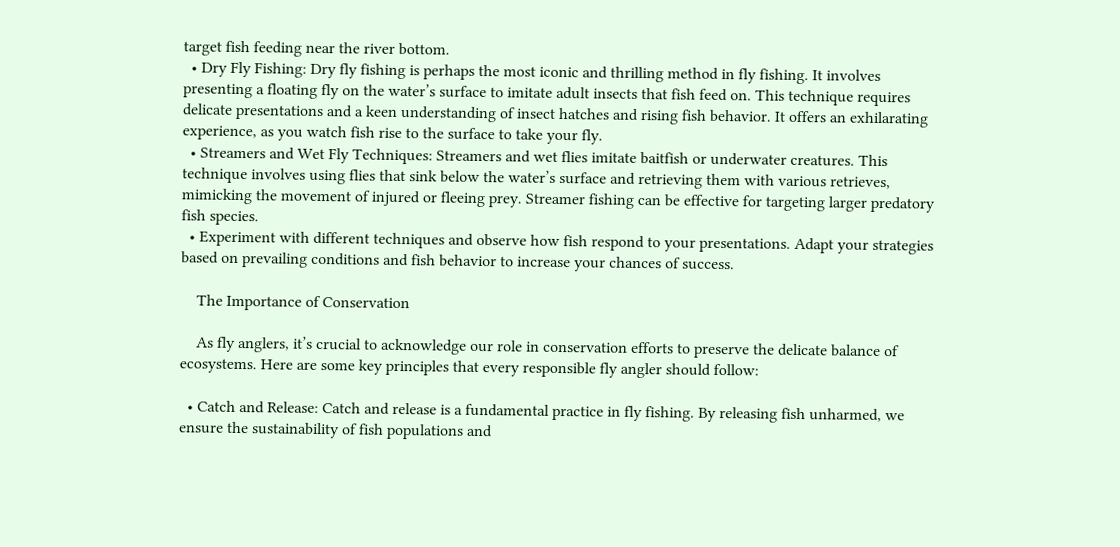target fish feeding near the river bottom.
  • Dry Fly Fishing: Dry fly fishing is perhaps the most iconic and thrilling method in fly fishing. It involves presenting a floating fly on the water’s surface to imitate adult insects that fish feed on. This technique requires delicate presentations and a keen understanding of insect hatches and rising fish behavior. It offers an exhilarating experience, as you watch fish rise to the surface to take your fly.
  • Streamers and Wet Fly Techniques: Streamers and wet flies imitate baitfish or underwater creatures. This technique involves using flies that sink below the water’s surface and retrieving them with various retrieves, mimicking the movement of injured or fleeing prey. Streamer fishing can be effective for targeting larger predatory fish species.
  • Experiment with different techniques and observe how fish respond to your presentations. Adapt your strategies based on prevailing conditions and fish behavior to increase your chances of success.

    The Importance of Conservation

    As fly anglers, it’s crucial to acknowledge our role in conservation efforts to preserve the delicate balance of ecosystems. Here are some key principles that every responsible fly angler should follow:

  • Catch and Release: Catch and release is a fundamental practice in fly fishing. By releasing fish unharmed, we ensure the sustainability of fish populations and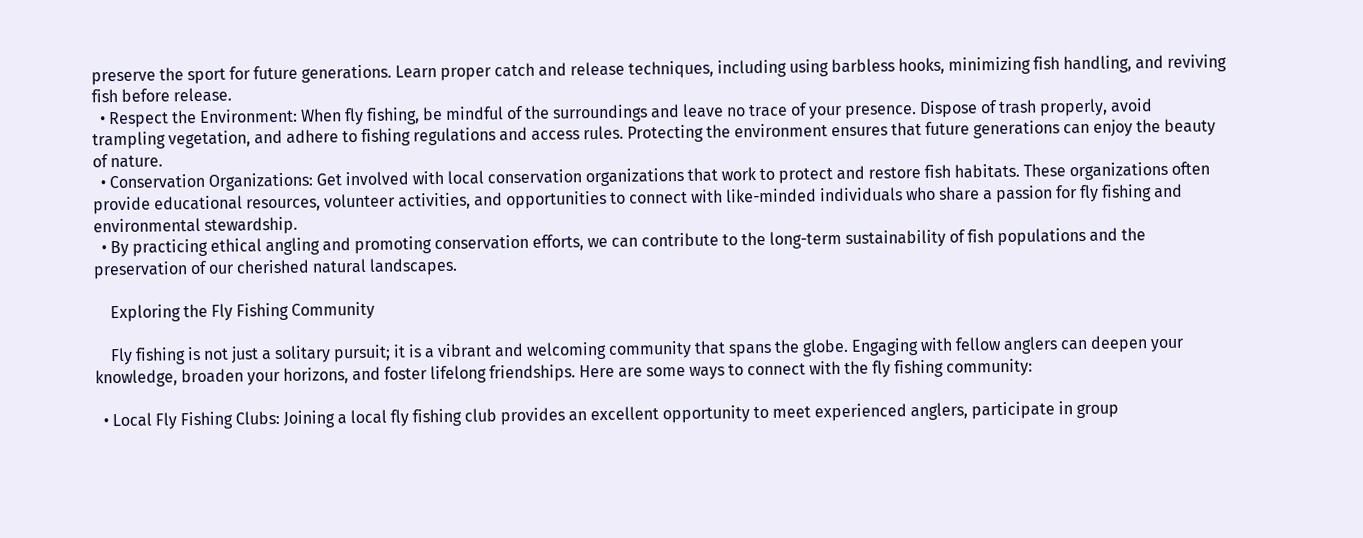preserve the sport for future generations. Learn proper catch and release techniques, including using barbless hooks, minimizing fish handling, and reviving fish before release.
  • Respect the Environment: When fly fishing, be mindful of the surroundings and leave no trace of your presence. Dispose of trash properly, avoid trampling vegetation, and adhere to fishing regulations and access rules. Protecting the environment ensures that future generations can enjoy the beauty of nature.
  • Conservation Organizations: Get involved with local conservation organizations that work to protect and restore fish habitats. These organizations often provide educational resources, volunteer activities, and opportunities to connect with like-minded individuals who share a passion for fly fishing and environmental stewardship.
  • By practicing ethical angling and promoting conservation efforts, we can contribute to the long-term sustainability of fish populations and the preservation of our cherished natural landscapes.

    Exploring the Fly Fishing Community

    Fly fishing is not just a solitary pursuit; it is a vibrant and welcoming community that spans the globe. Engaging with fellow anglers can deepen your knowledge, broaden your horizons, and foster lifelong friendships. Here are some ways to connect with the fly fishing community:

  • Local Fly Fishing Clubs: Joining a local fly fishing club provides an excellent opportunity to meet experienced anglers, participate in group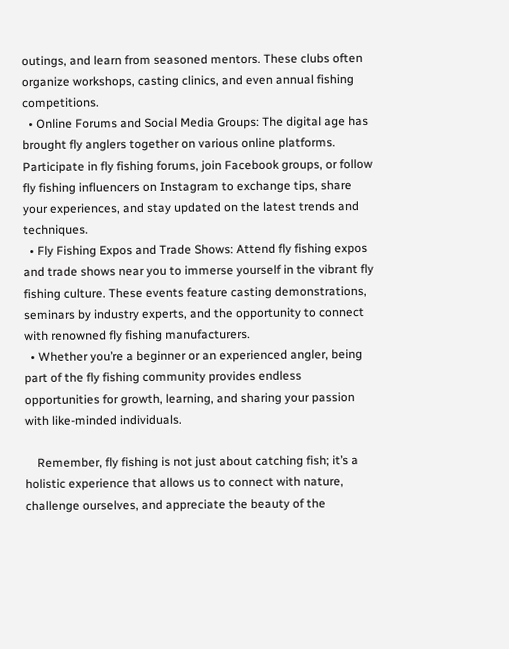outings, and learn from seasoned mentors. These clubs often organize workshops, casting clinics, and even annual fishing competitions.
  • Online Forums and Social Media Groups: The digital age has brought fly anglers together on various online platforms. Participate in fly fishing forums, join Facebook groups, or follow fly fishing influencers on Instagram to exchange tips, share your experiences, and stay updated on the latest trends and techniques.
  • Fly Fishing Expos and Trade Shows: Attend fly fishing expos and trade shows near you to immerse yourself in the vibrant fly fishing culture. These events feature casting demonstrations, seminars by industry experts, and the opportunity to connect with renowned fly fishing manufacturers.
  • Whether you’re a beginner or an experienced angler, being part of the fly fishing community provides endless opportunities for growth, learning, and sharing your passion with like-minded individuals.

    Remember, fly fishing is not just about catching fish; it’s a holistic experience that allows us to connect with nature, challenge ourselves, and appreciate the beauty of the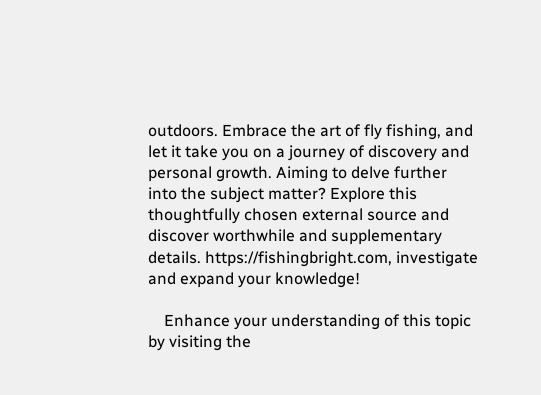outdoors. Embrace the art of fly fishing, and let it take you on a journey of discovery and personal growth. Aiming to delve further into the subject matter? Explore this thoughtfully chosen external source and discover worthwhile and supplementary details. https://fishingbright.com, investigate and expand your knowledge!

    Enhance your understanding of this topic by visiting the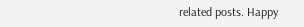related posts. Happy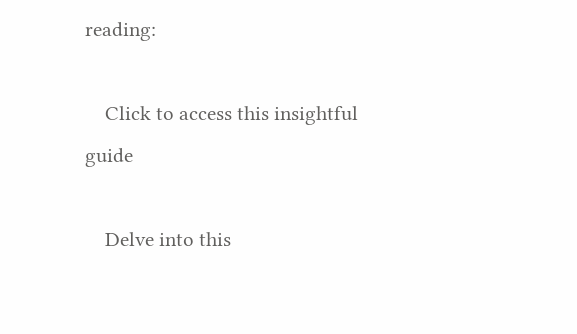reading:

    Click to access this insightful guide

    Delve into this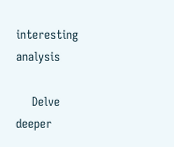interesting analysis

    Delve deeper